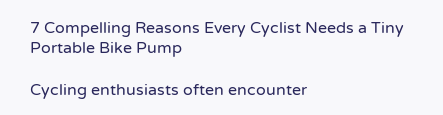7 Compelling Reasons Every Cyclist Needs a Tiny Portable Bike Pump

Cycling enthusiasts often encounter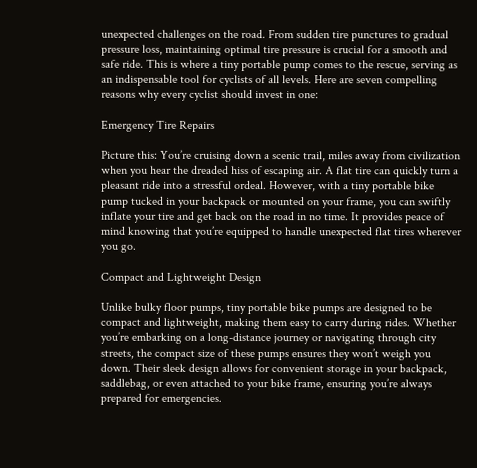unexpected challenges on the road. From sudden tire punctures to gradual pressure loss, maintaining optimal tire pressure is crucial for a smooth and safe ride. This is where a tiny portable pump comes to the rescue, serving as an indispensable tool for cyclists of all levels. Here are seven compelling reasons why every cyclist should invest in one:

Emergency Tire Repairs

Picture this: You’re cruising down a scenic trail, miles away from civilization when you hear the dreaded hiss of escaping air. A flat tire can quickly turn a pleasant ride into a stressful ordeal. However, with a tiny portable bike pump tucked in your backpack or mounted on your frame, you can swiftly inflate your tire and get back on the road in no time. It provides peace of mind knowing that you’re equipped to handle unexpected flat tires wherever you go.

Compact and Lightweight Design

Unlike bulky floor pumps, tiny portable bike pumps are designed to be compact and lightweight, making them easy to carry during rides. Whether you’re embarking on a long-distance journey or navigating through city streets, the compact size of these pumps ensures they won’t weigh you down. Their sleek design allows for convenient storage in your backpack, saddlebag, or even attached to your bike frame, ensuring you’re always prepared for emergencies.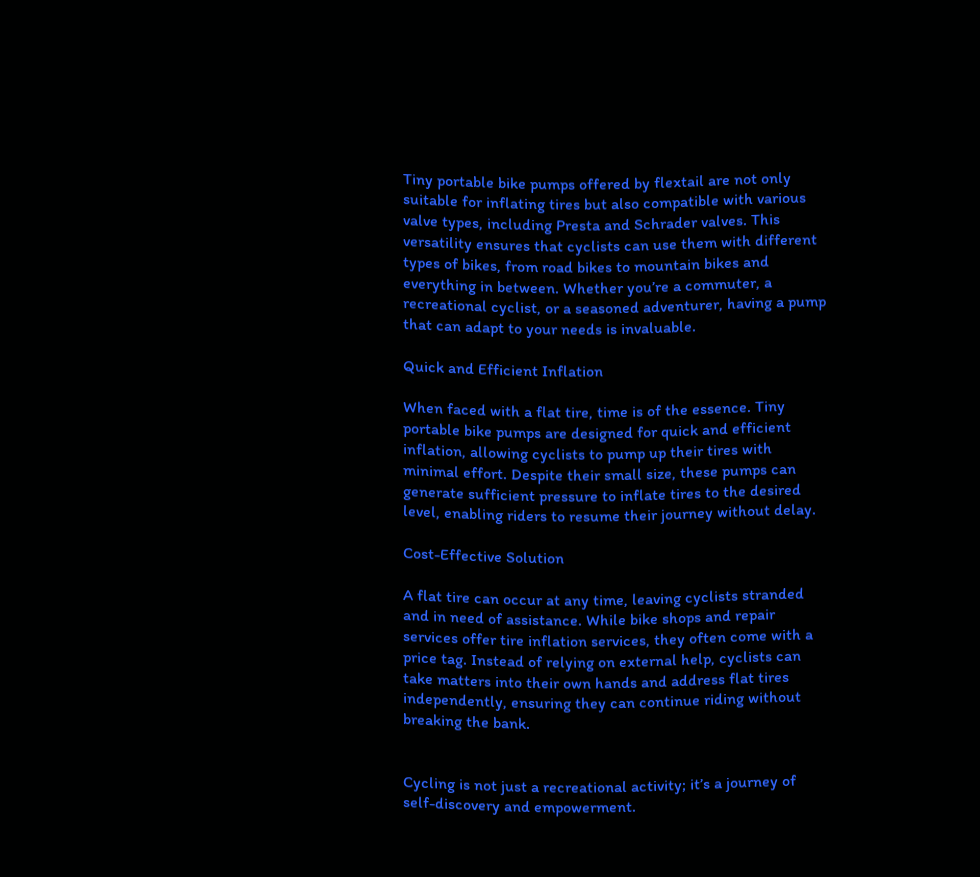Tiny portable bike pumps offered by flextail are not only suitable for inflating tires but also compatible with various valve types, including Presta and Schrader valves. This versatility ensures that cyclists can use them with different types of bikes, from road bikes to mountain bikes and everything in between. Whether you’re a commuter, a recreational cyclist, or a seasoned adventurer, having a pump that can adapt to your needs is invaluable.

Quick and Efficient Inflation

When faced with a flat tire, time is of the essence. Tiny portable bike pumps are designed for quick and efficient inflation, allowing cyclists to pump up their tires with minimal effort. Despite their small size, these pumps can generate sufficient pressure to inflate tires to the desired level, enabling riders to resume their journey without delay.

Cost-Effective Solution

A flat tire can occur at any time, leaving cyclists stranded and in need of assistance. While bike shops and repair services offer tire inflation services, they often come with a price tag. Instead of relying on external help, cyclists can take matters into their own hands and address flat tires independently, ensuring they can continue riding without breaking the bank.


Cycling is not just a recreational activity; it’s a journey of self-discovery and empowerment.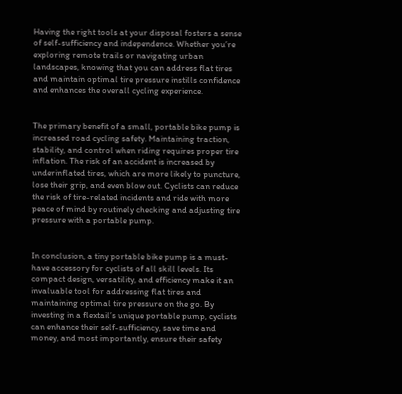Having the right tools at your disposal fosters a sense of self-sufficiency and independence. Whether you’re exploring remote trails or navigating urban landscapes, knowing that you can address flat tires and maintain optimal tire pressure instills confidence and enhances the overall cycling experience.


The primary benefit of a small, portable bike pump is increased road cycling safety. Maintaining traction, stability, and control when riding requires proper tire inflation. The risk of an accident is increased by underinflated tires, which are more likely to puncture, lose their grip, and even blow out. Cyclists can reduce the risk of tire-related incidents and ride with more peace of mind by routinely checking and adjusting tire pressure with a portable pump.


In conclusion, a tiny portable bike pump is a must-have accessory for cyclists of all skill levels. Its compact design, versatility, and efficiency make it an invaluable tool for addressing flat tires and maintaining optimal tire pressure on the go. By investing in a flextail’s unique portable pump, cyclists can enhance their self-sufficiency, save time and money, and most importantly, ensure their safety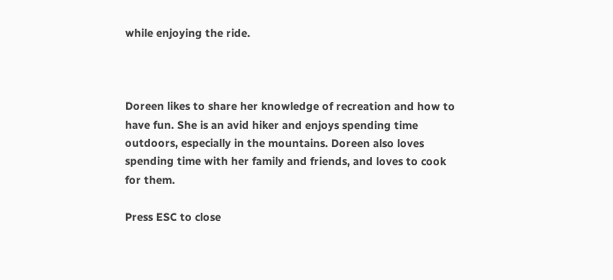while enjoying the ride.



Doreen likes to share her knowledge of recreation and how to have fun. She is an avid hiker and enjoys spending time outdoors, especially in the mountains. Doreen also loves spending time with her family and friends, and loves to cook for them.

Press ESC to close